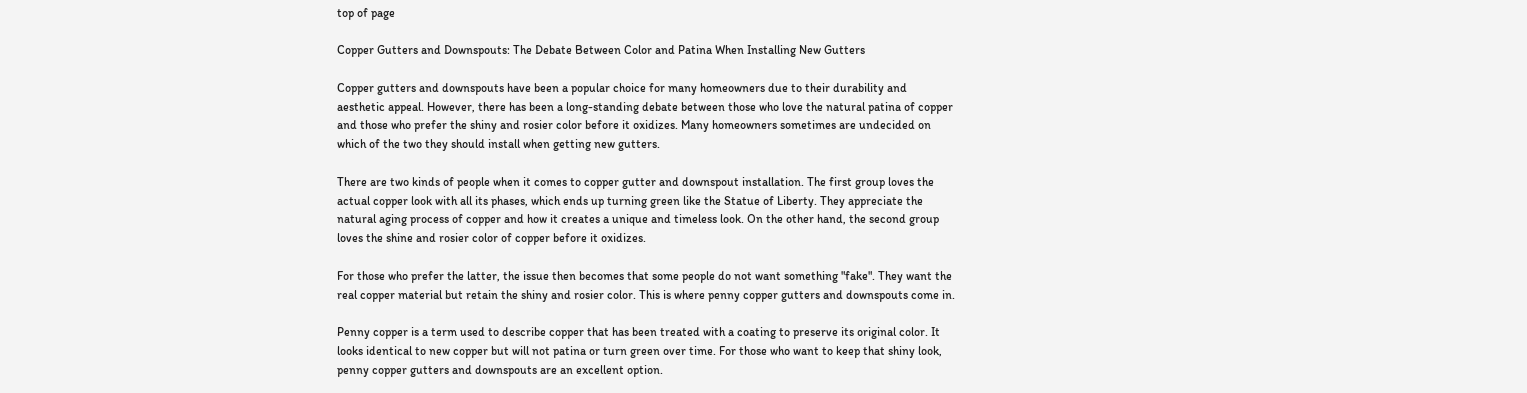top of page

Copper Gutters and Downspouts: The Debate Between Color and Patina When Installing New Gutters

Copper gutters and downspouts have been a popular choice for many homeowners due to their durability and aesthetic appeal. However, there has been a long-standing debate between those who love the natural patina of copper and those who prefer the shiny and rosier color before it oxidizes. Many homeowners sometimes are undecided on which of the two they should install when getting new gutters.

There are two kinds of people when it comes to copper gutter and downspout installation. The first group loves the actual copper look with all its phases, which ends up turning green like the Statue of Liberty. They appreciate the natural aging process of copper and how it creates a unique and timeless look. On the other hand, the second group loves the shine and rosier color of copper before it oxidizes.

For those who prefer the latter, the issue then becomes that some people do not want something "fake". They want the real copper material but retain the shiny and rosier color. This is where penny copper gutters and downspouts come in.

Penny copper is a term used to describe copper that has been treated with a coating to preserve its original color. It looks identical to new copper but will not patina or turn green over time. For those who want to keep that shiny look, penny copper gutters and downspouts are an excellent option.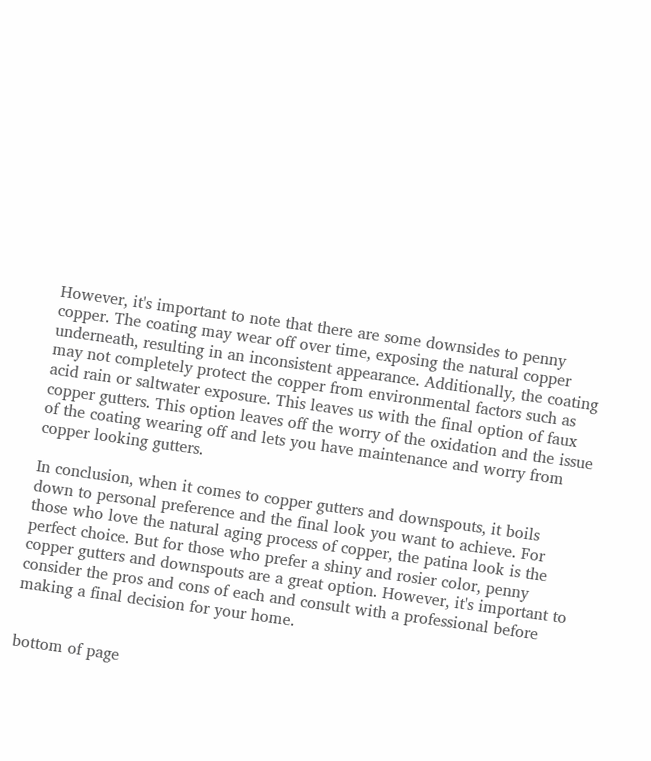However, it's important to note that there are some downsides to penny copper. The coating may wear off over time, exposing the natural copper underneath, resulting in an inconsistent appearance. Additionally, the coating may not completely protect the copper from environmental factors such as acid rain or saltwater exposure. This leaves us with the final option of faux copper gutters. This option leaves off the worry of the oxidation and the issue of the coating wearing off and lets you have maintenance and worry from copper looking gutters.

In conclusion, when it comes to copper gutters and downspouts, it boils down to personal preference and the final look you want to achieve. For those who love the natural aging process of copper, the patina look is the perfect choice. But for those who prefer a shiny and rosier color, penny copper gutters and downspouts are a great option. However, it's important to consider the pros and cons of each and consult with a professional before making a final decision for your home.


bottom of page